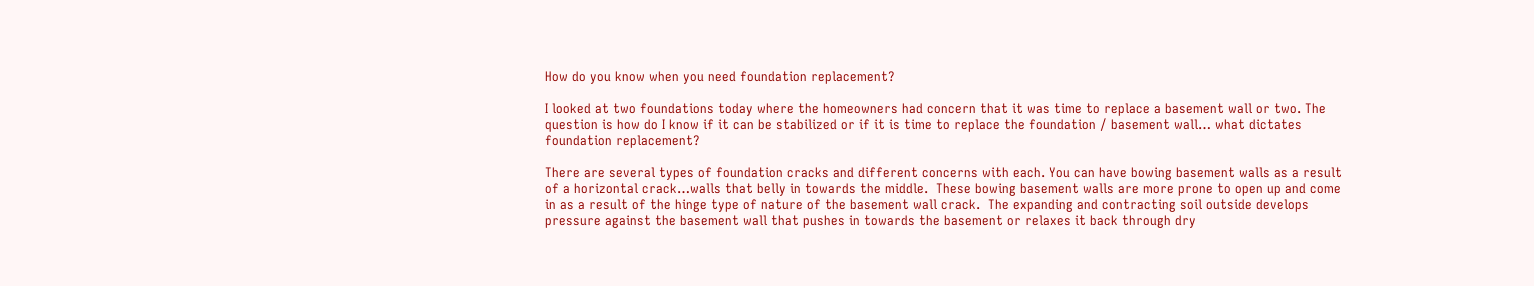How do you know when you need foundation replacement?

I looked at two foundations today where the homeowners had concern that it was time to replace a basement wall or two. The question is how do I know if it can be stabilized or if it is time to replace the foundation / basement wall… what dictates foundation replacement?

There are several types of foundation cracks and different concerns with each. You can have bowing basement walls as a result of a horizontal crack…walls that belly in towards the middle.  These bowing basement walls are more prone to open up and come in as a result of the hinge type of nature of the basement wall crack.  The expanding and contracting soil outside develops pressure against the basement wall that pushes in towards the basement or relaxes it back through dry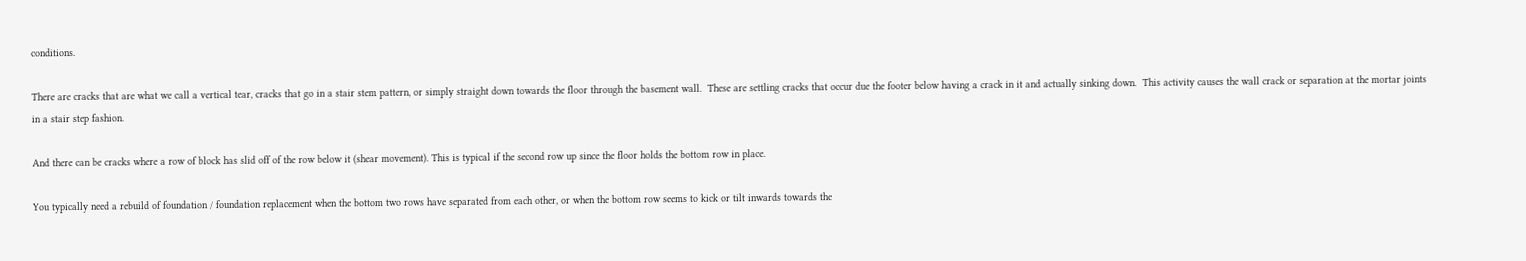conditions.

There are cracks that are what we call a vertical tear, cracks that go in a stair stem pattern, or simply straight down towards the floor through the basement wall.  These are settling cracks that occur due the footer below having a crack in it and actually sinking down.  This activity causes the wall crack or separation at the mortar joints in a stair step fashion.

And there can be cracks where a row of block has slid off of the row below it (shear movement). This is typical if the second row up since the floor holds the bottom row in place.

You typically need a rebuild of foundation / foundation replacement when the bottom two rows have separated from each other, or when the bottom row seems to kick or tilt inwards towards the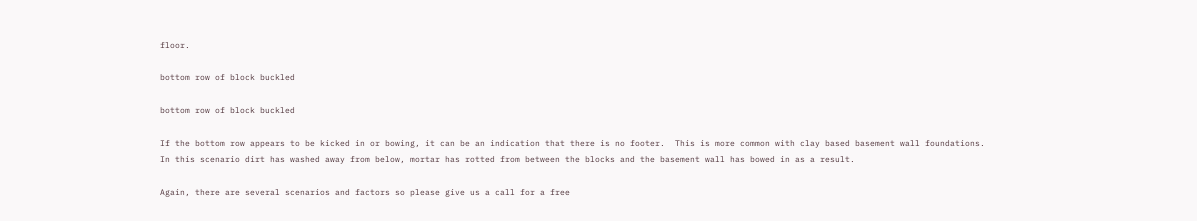floor.

bottom row of block buckled

bottom row of block buckled

If the bottom row appears to be kicked in or bowing, it can be an indication that there is no footer.  This is more common with clay based basement wall foundations.  In this scenario dirt has washed away from below, mortar has rotted from between the blocks and the basement wall has bowed in as a result.

Again, there are several scenarios and factors so please give us a call for a free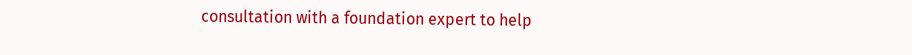consultation with a foundation expert to help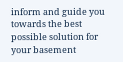inform and guide you towards the best possible solution for your basement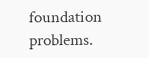foundation problems.